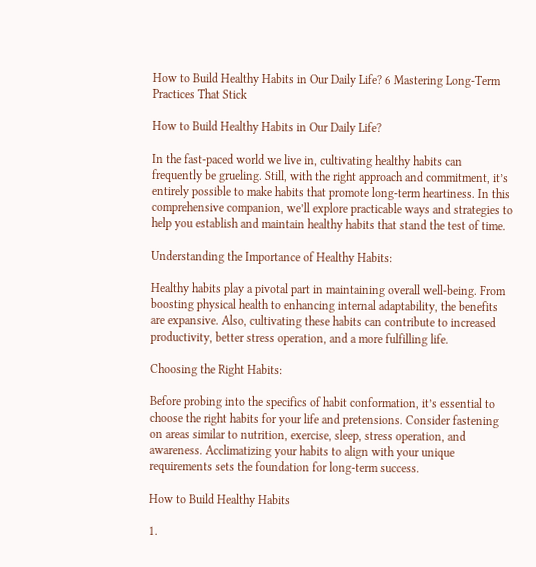How to Build Healthy Habits in Our Daily Life? 6 Mastering Long-Term Practices That Stick

How to Build Healthy Habits in Our Daily Life?

In the fast-paced world we live in, cultivating healthy habits can frequently be grueling. Still, with the right approach and commitment, it’s entirely possible to make habits that promote long-term heartiness. In this comprehensive companion, we’ll explore practicable ways and strategies to help you establish and maintain healthy habits that stand the test of time.

Understanding the Importance of Healthy Habits:

Healthy habits play a pivotal part in maintaining overall well-being. From boosting physical health to enhancing internal adaptability, the benefits are expansive. Also, cultivating these habits can contribute to increased productivity, better stress operation, and a more fulfilling life.

Choosing the Right Habits:

Before probing into the specifics of habit conformation, it’s essential to choose the right habits for your life and pretensions. Consider fastening on areas similar to nutrition, exercise, sleep, stress operation, and awareness. Acclimatizing your habits to align with your unique requirements sets the foundation for long-term success.

How to Build Healthy Habits

1.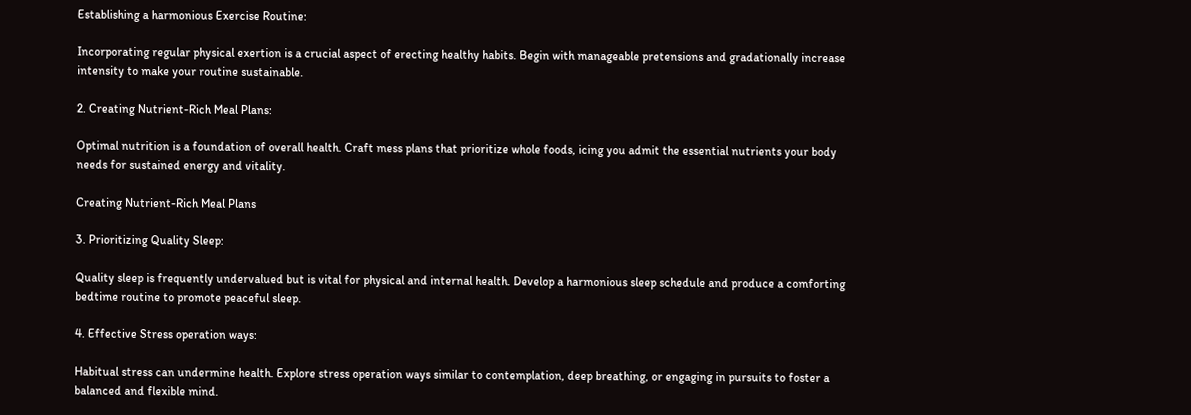Establishing a harmonious Exercise Routine:

Incorporating regular physical exertion is a crucial aspect of erecting healthy habits. Begin with manageable pretensions and gradationally increase intensity to make your routine sustainable.

2. Creating Nutrient-Rich Meal Plans:

Optimal nutrition is a foundation of overall health. Craft mess plans that prioritize whole foods, icing you admit the essential nutrients your body needs for sustained energy and vitality.

Creating Nutrient-Rich Meal Plans

3. Prioritizing Quality Sleep:

Quality sleep is frequently undervalued but is vital for physical and internal health. Develop a harmonious sleep schedule and produce a comforting bedtime routine to promote peaceful sleep.

4. Effective Stress operation ways:

Habitual stress can undermine health. Explore stress operation ways similar to contemplation, deep breathing, or engaging in pursuits to foster a balanced and flexible mind.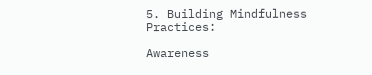5. Building Mindfulness Practices:

Awareness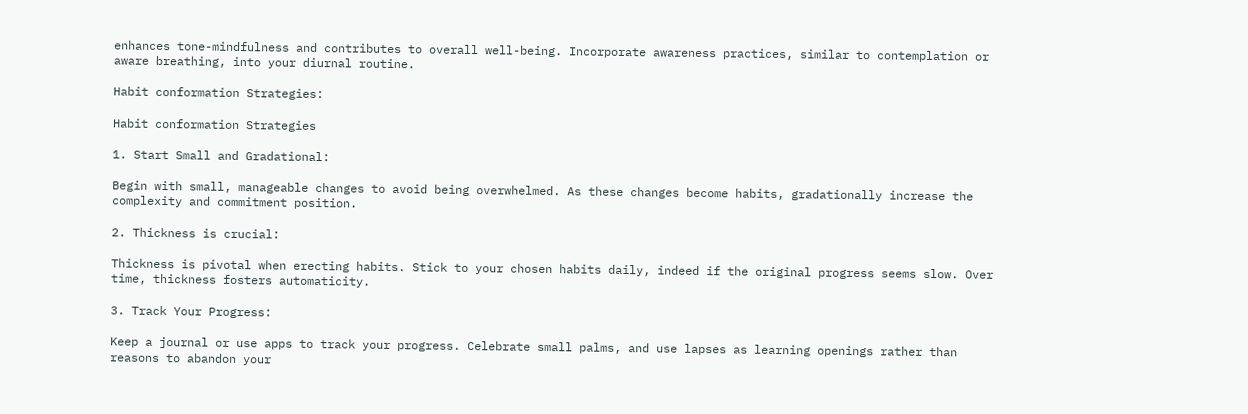enhances tone-mindfulness and contributes to overall well-being. Incorporate awareness practices, similar to contemplation or aware breathing, into your diurnal routine.

Habit conformation Strategies:

Habit conformation Strategies

1. Start Small and Gradational:

Begin with small, manageable changes to avoid being overwhelmed. As these changes become habits, gradationally increase the complexity and commitment position.

2. Thickness is crucial:

Thickness is pivotal when erecting habits. Stick to your chosen habits daily, indeed if the original progress seems slow. Over time, thickness fosters automaticity.

3. Track Your Progress:

Keep a journal or use apps to track your progress. Celebrate small palms, and use lapses as learning openings rather than reasons to abandon your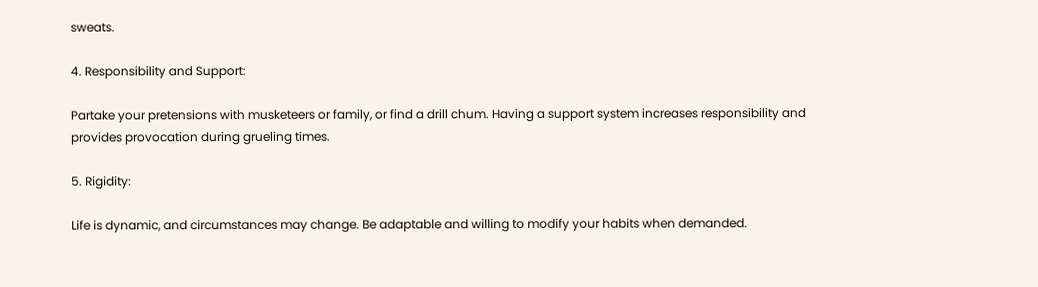sweats.

4. Responsibility and Support:

Partake your pretensions with musketeers or family, or find a drill chum. Having a support system increases responsibility and provides provocation during grueling times.

5. Rigidity:

Life is dynamic, and circumstances may change. Be adaptable and willing to modify your habits when demanded.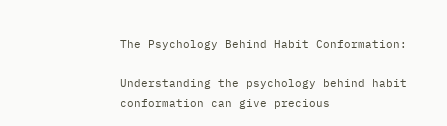The Psychology Behind Habit Conformation:

Understanding the psychology behind habit conformation can give precious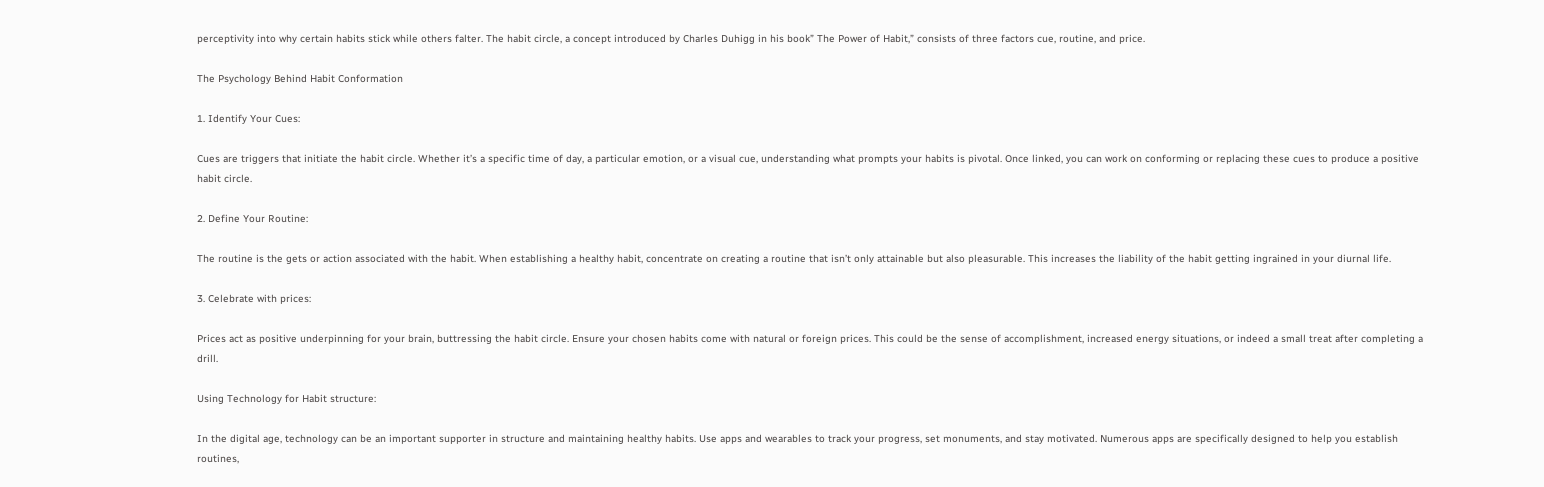perceptivity into why certain habits stick while others falter. The habit circle, a concept introduced by Charles Duhigg in his book” The Power of Habit,” consists of three factors cue, routine, and price.

The Psychology Behind Habit Conformation

1. Identify Your Cues:

Cues are triggers that initiate the habit circle. Whether it’s a specific time of day, a particular emotion, or a visual cue, understanding what prompts your habits is pivotal. Once linked, you can work on conforming or replacing these cues to produce a positive habit circle.

2. Define Your Routine:

The routine is the gets or action associated with the habit. When establishing a healthy habit, concentrate on creating a routine that isn’t only attainable but also pleasurable. This increases the liability of the habit getting ingrained in your diurnal life.

3. Celebrate with prices:

Prices act as positive underpinning for your brain, buttressing the habit circle. Ensure your chosen habits come with natural or foreign prices. This could be the sense of accomplishment, increased energy situations, or indeed a small treat after completing a drill.

Using Technology for Habit structure:

In the digital age, technology can be an important supporter in structure and maintaining healthy habits. Use apps and wearables to track your progress, set monuments, and stay motivated. Numerous apps are specifically designed to help you establish routines,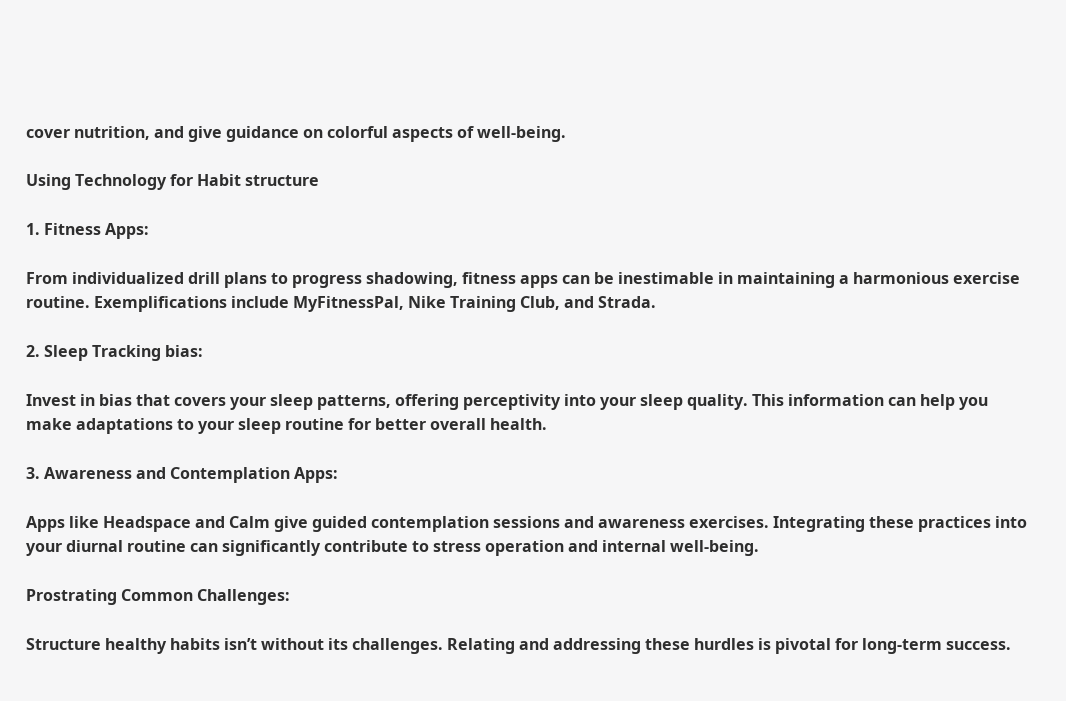cover nutrition, and give guidance on colorful aspects of well-being.

Using Technology for Habit structure

1. Fitness Apps:

From individualized drill plans to progress shadowing, fitness apps can be inestimable in maintaining a harmonious exercise routine. Exemplifications include MyFitnessPal, Nike Training Club, and Strada.

2. Sleep Tracking bias:

Invest in bias that covers your sleep patterns, offering perceptivity into your sleep quality. This information can help you make adaptations to your sleep routine for better overall health.

3. Awareness and Contemplation Apps:

Apps like Headspace and Calm give guided contemplation sessions and awareness exercises. Integrating these practices into your diurnal routine can significantly contribute to stress operation and internal well-being.

Prostrating Common Challenges:

Structure healthy habits isn’t without its challenges. Relating and addressing these hurdles is pivotal for long-term success.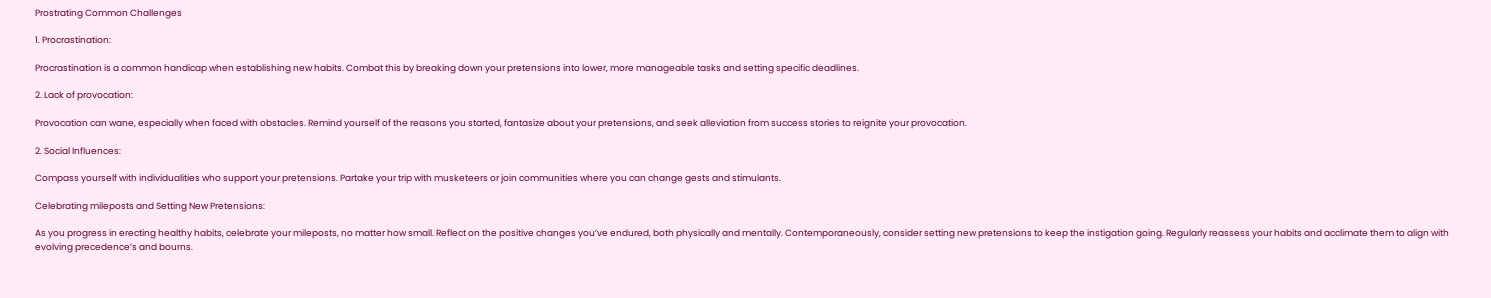Prostrating Common Challenges

1. Procrastination:

Procrastination is a common handicap when establishing new habits. Combat this by breaking down your pretensions into lower, more manageable tasks and setting specific deadlines.

2. Lack of provocation:

Provocation can wane, especially when faced with obstacles. Remind yourself of the reasons you started, fantasize about your pretensions, and seek alleviation from success stories to reignite your provocation.

2. Social Influences:

Compass yourself with individualities who support your pretensions. Partake your trip with musketeers or join communities where you can change gests and stimulants.

Celebrating mileposts and Setting New Pretensions:

As you progress in erecting healthy habits, celebrate your mileposts, no matter how small. Reflect on the positive changes you’ve endured, both physically and mentally. Contemporaneously, consider setting new pretensions to keep the instigation going. Regularly reassess your habits and acclimate them to align with evolving precedence’s and bourns.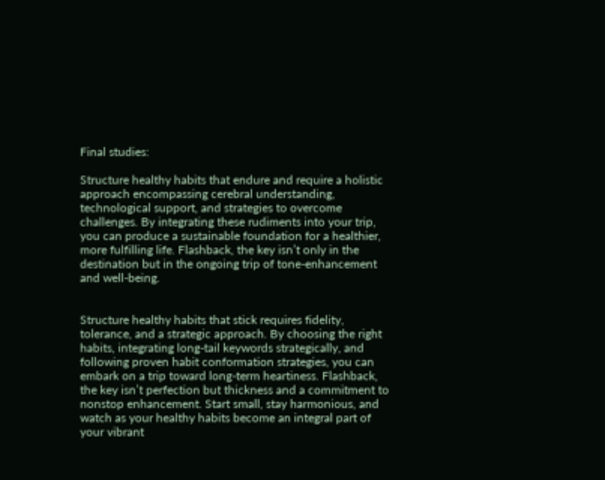Final studies:

Structure healthy habits that endure and require a holistic approach encompassing cerebral understanding, technological support, and strategies to overcome challenges. By integrating these rudiments into your trip, you can produce a sustainable foundation for a healthier, more fulfilling life. Flashback, the key isn’t only in the destination but in the ongoing trip of tone-enhancement and well-being.


Structure healthy habits that stick requires fidelity, tolerance, and a strategic approach. By choosing the right habits, integrating long-tail keywords strategically, and following proven habit conformation strategies, you can embark on a trip toward long-term heartiness. Flashback, the key isn’t perfection but thickness and a commitment to nonstop enhancement. Start small, stay harmonious, and watch as your healthy habits become an integral part of your vibrant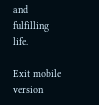and fulfilling life.

Exit mobile version